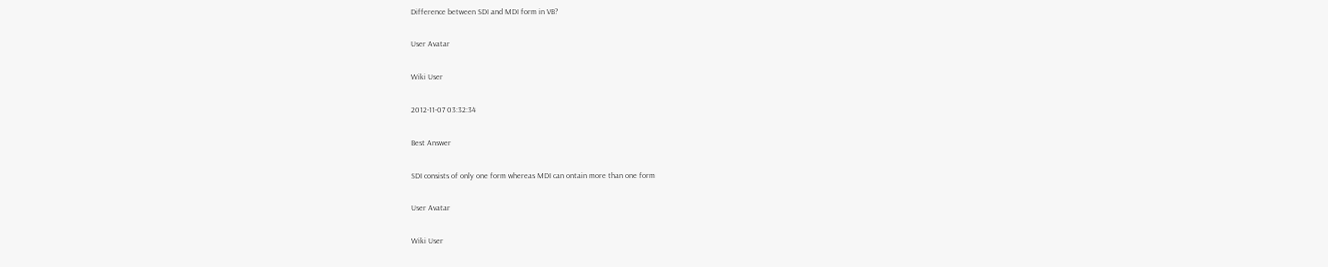Difference between SDI and MDI form in VB?

User Avatar

Wiki User

2012-11-07 03:32:34

Best Answer

SDI consists of only one form whereas MDI can ontain more than one form

User Avatar

Wiki User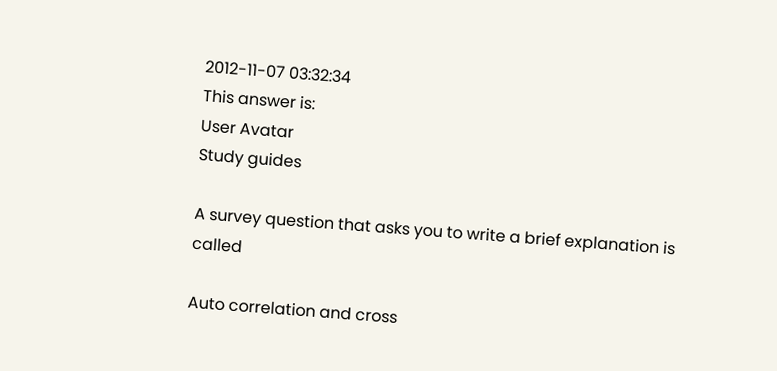2012-11-07 03:32:34
This answer is:
User Avatar
Study guides

A survey question that asks you to write a brief explanation is called

Auto correlation and cross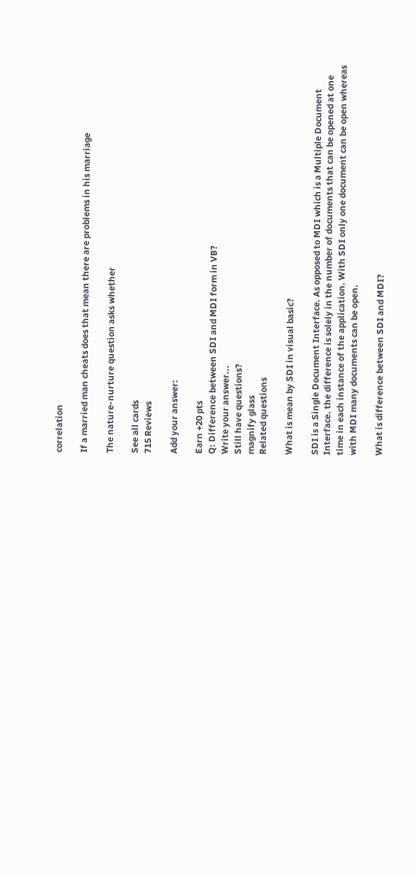correlation

If a married man cheats does that mean there are problems in his marriage

The nature-nurture question asks whether

See all cards
715 Reviews

Add your answer:

Earn +20 pts
Q: Difference between SDI and MDI form in VB?
Write your answer...
Still have questions?
magnify glass
Related questions

What is mean by SDI in visual basic?

SDI is a Single Document Interface. As opposed to MDI which is a Multiple Document Interface. the difference is solely in the number of documents that can be opened at one time in each instance of the application. With SDI only one document can be open whereas with MDI many documents can be open.

What is difference between SDI and MDI?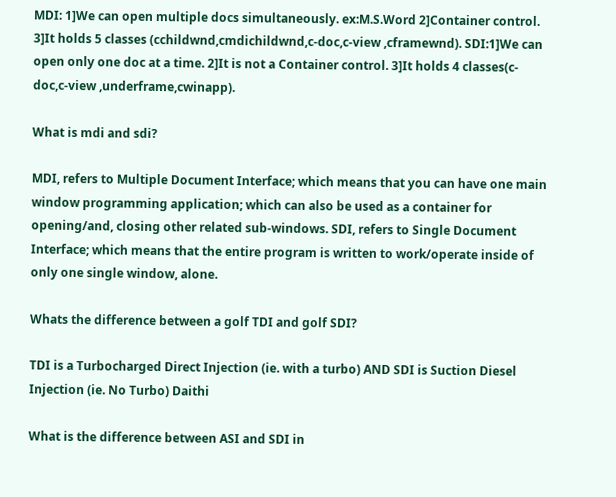MDI: 1]We can open multiple docs simultaneously. ex:M.S.Word 2]Container control. 3]It holds 5 classes (cchildwnd,cmdichildwnd,c-doc,c-view ,cframewnd). SDI:1]We can open only one doc at a time. 2]It is not a Container control. 3]It holds 4 classes(c-doc,c-view ,underframe,cwinapp).

What is mdi and sdi?

MDI, refers to Multiple Document Interface; which means that you can have one main window programming application; which can also be used as a container for opening/and, closing other related sub-windows. SDI, refers to Single Document Interface; which means that the entire program is written to work/operate inside of only one single window, alone.

Whats the difference between a golf TDI and golf SDI?

TDI is a Turbocharged Direct Injection (ie. with a turbo) AND SDI is Suction Diesel Injection (ie. No Turbo) Daithi

What is the difference between ASI and SDI in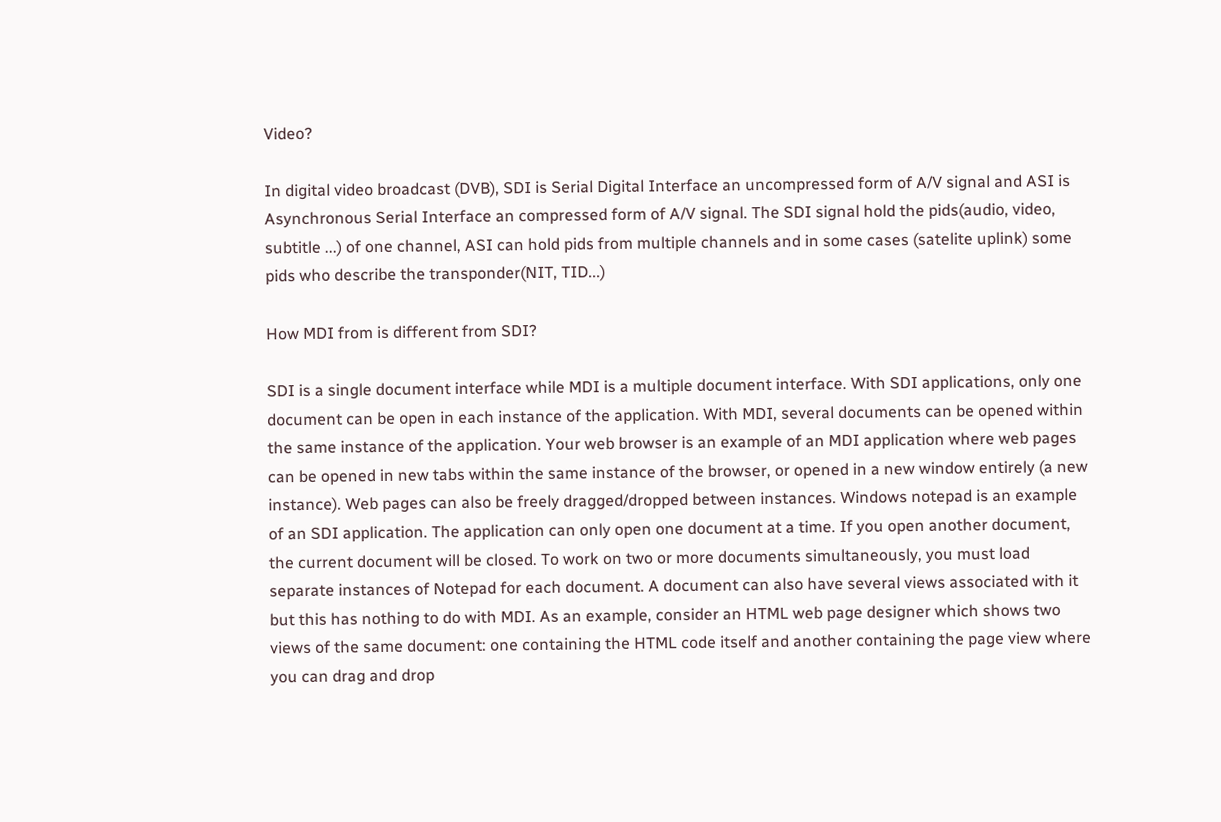Video?

In digital video broadcast (DVB), SDI is Serial Digital Interface an uncompressed form of A/V signal and ASI is Asynchronous Serial Interface an compressed form of A/V signal. The SDI signal hold the pids(audio, video, subtitle ...) of one channel, ASI can hold pids from multiple channels and in some cases (satelite uplink) some pids who describe the transponder(NIT, TID...)

How MDI from is different from SDI?

SDI is a single document interface while MDI is a multiple document interface. With SDI applications, only one document can be open in each instance of the application. With MDI, several documents can be opened within the same instance of the application. Your web browser is an example of an MDI application where web pages can be opened in new tabs within the same instance of the browser, or opened in a new window entirely (a new instance). Web pages can also be freely dragged/dropped between instances. Windows notepad is an example of an SDI application. The application can only open one document at a time. If you open another document, the current document will be closed. To work on two or more documents simultaneously, you must load separate instances of Notepad for each document. A document can also have several views associated with it but this has nothing to do with MDI. As an example, consider an HTML web page designer which shows two views of the same document: one containing the HTML code itself and another containing the page view where you can drag and drop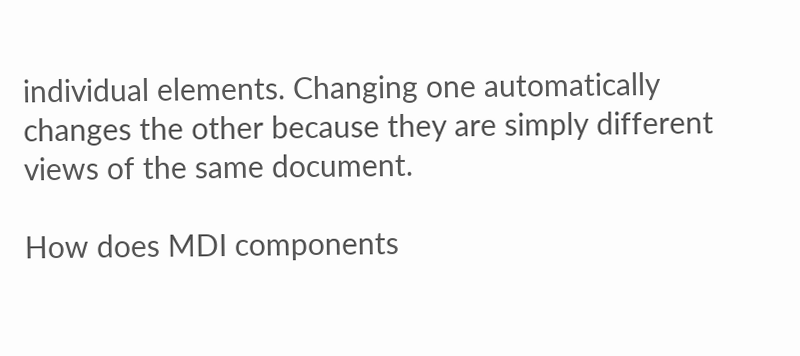individual elements. Changing one automatically changes the other because they are simply different views of the same document.

How does MDI components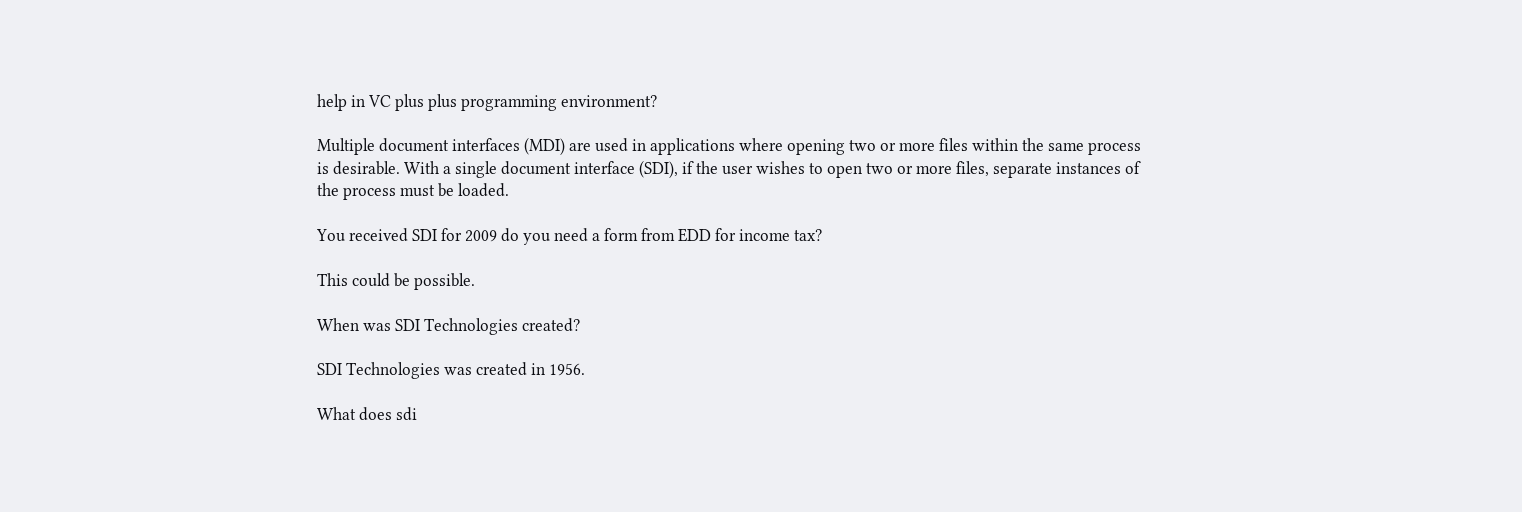help in VC plus plus programming environment?

Multiple document interfaces (MDI) are used in applications where opening two or more files within the same process is desirable. With a single document interface (SDI), if the user wishes to open two or more files, separate instances of the process must be loaded.

You received SDI for 2009 do you need a form from EDD for income tax?

This could be possible.

When was SDI Technologies created?

SDI Technologies was created in 1956.

What does sdi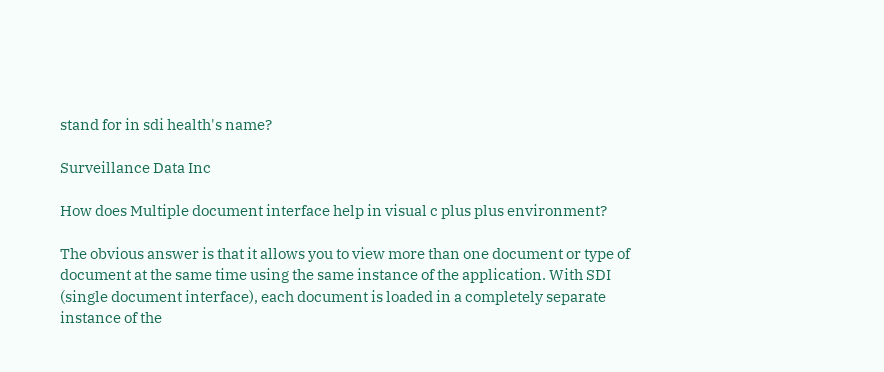stand for in sdi health's name?

Surveillance Data Inc

How does Multiple document interface help in visual c plus plus environment?

The obvious answer is that it allows you to view more than one document or type of document at the same time using the same instance of the application. With SDI (single document interface), each document is loaded in a completely separate instance of the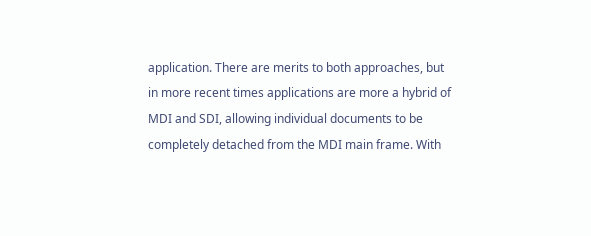application. There are merits to both approaches, but in more recent times applications are more a hybrid of MDI and SDI, allowing individual documents to be completely detached from the MDI main frame. With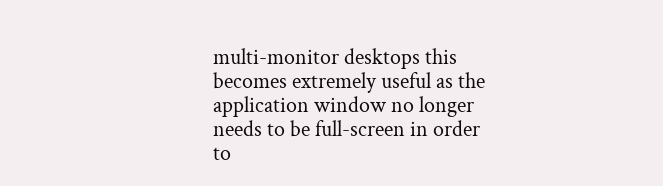multi-monitor desktops this becomes extremely useful as the application window no longer needs to be full-screen in order to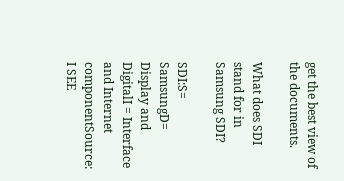get the best view of the documents.

What does SDI stand for in Samsung SDI?

SDI:S= SamsungD= Display and DigitalI = Interface and Internet componentSource: I SEE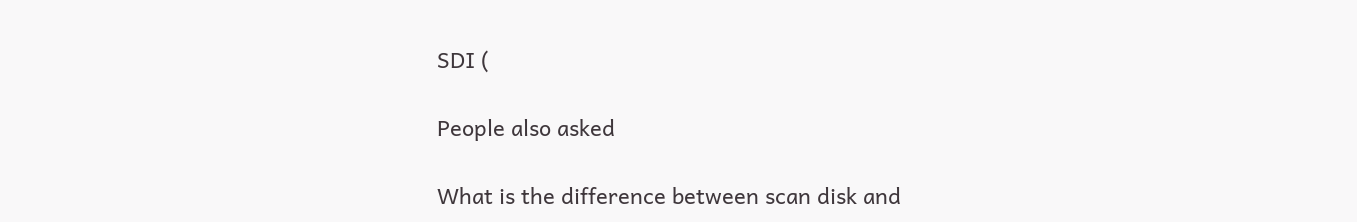SDI (

People also asked

What is the difference between scan disk and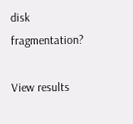disk fragmentation?

View results